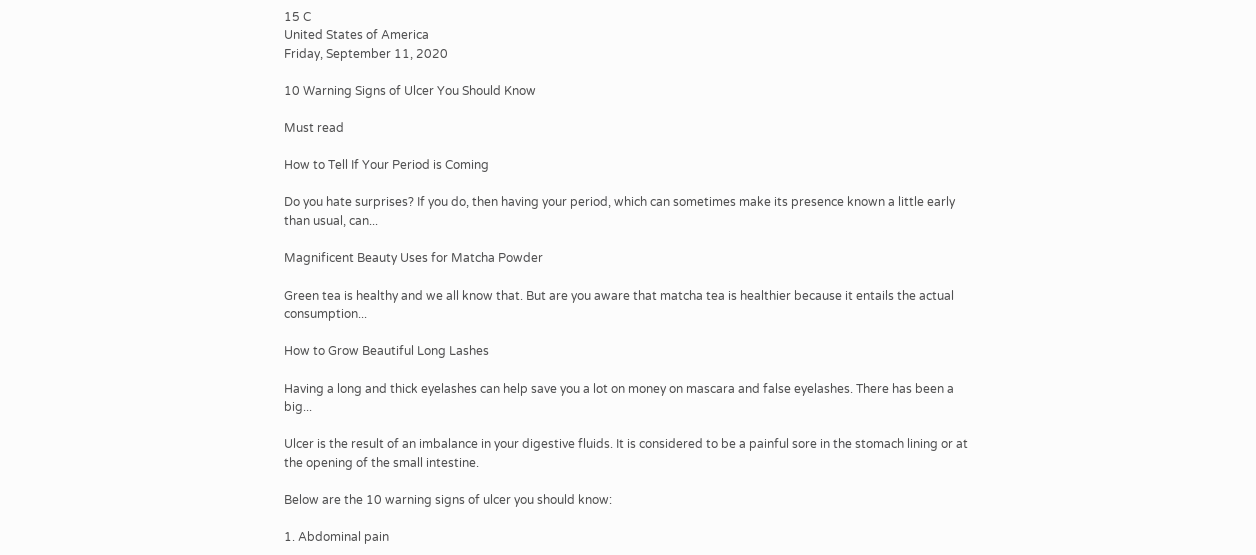15 C
United States of America
Friday, September 11, 2020

10 Warning Signs of Ulcer You Should Know

Must read

How to Tell If Your Period is Coming

Do you hate surprises? If you do, then having your period, which can sometimes make its presence known a little early than usual, can...

Magnificent Beauty Uses for Matcha Powder

Green tea is healthy and we all know that. But are you aware that matcha tea is healthier because it entails the actual consumption...

How to Grow Beautiful Long Lashes

Having a long and thick eyelashes can help save you a lot on money on mascara and false eyelashes. There has been a big...

Ulcer is the result of an imbalance in your digestive fluids. It is considered to be a painful sore in the stomach lining or at the opening of the small intestine.

Below are the 10 warning signs of ulcer you should know:

1. Abdominal pain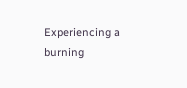Experiencing a burning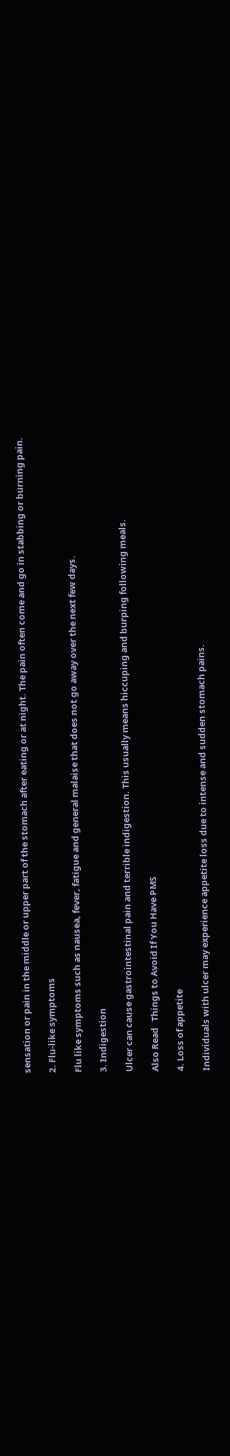sensation or pain in the middle or upper part of the stomach after eating or at night. The pain often come and go in stabbing or burning pain.

2. Flu-like symptoms

Flu like symptoms such as nausea, fever, fatigue and general malaise that does not go away over the next few days.

3. Indigestion

Ulcer can cause gastrointestinal pain and terrible indigestion. This usually means hiccuping and burping following meals.

Also Read   Things to Avoid If You Have PMS

4. Loss of appetite

Individuals with ulcer may experience appetite loss due to intense and sudden stomach pains.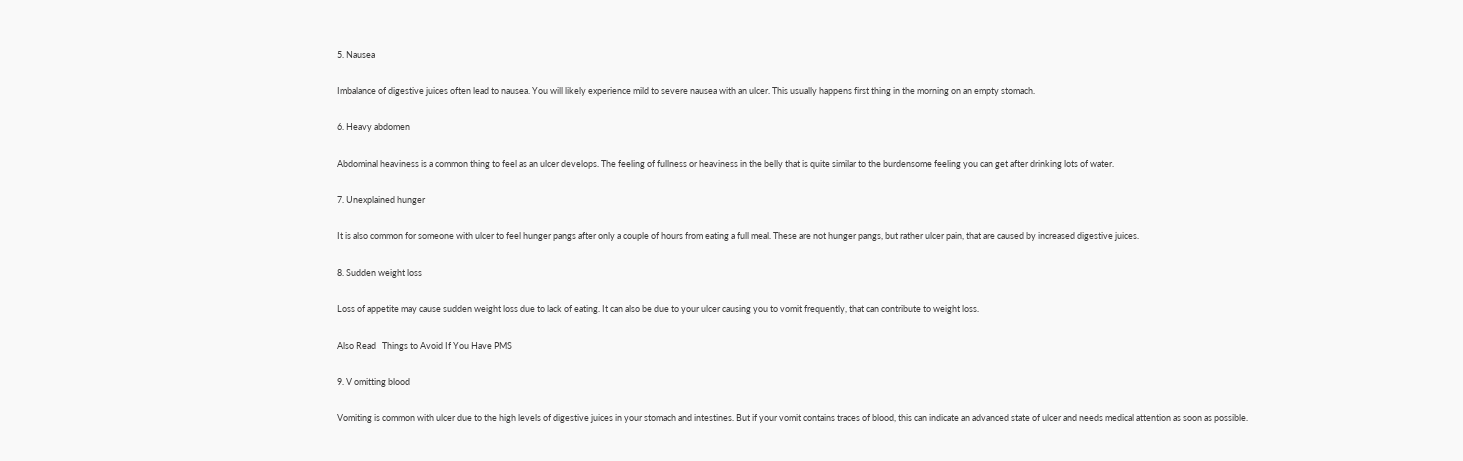5. Nausea

Imbalance of digestive juices often lead to nausea. You will likely experience mild to severe nausea with an ulcer. This usually happens first thing in the morning on an empty stomach.

6. Heavy abdomen

Abdominal heaviness is a common thing to feel as an ulcer develops. The feeling of fullness or heaviness in the belly that is quite similar to the burdensome feeling you can get after drinking lots of water.

7. Unexplained hunger

It is also common for someone with ulcer to feel hunger pangs after only a couple of hours from eating a full meal. These are not hunger pangs, but rather ulcer pain, that are caused by increased digestive juices.

8. Sudden weight loss

Loss of appetite may cause sudden weight loss due to lack of eating. It can also be due to your ulcer causing you to vomit frequently, that can contribute to weight loss.

Also Read   Things to Avoid If You Have PMS

9. V omitting blood

Vomiting is common with ulcer due to the high levels of digestive juices in your stomach and intestines. But if your vomit contains traces of blood, this can indicate an advanced state of ulcer and needs medical attention as soon as possible.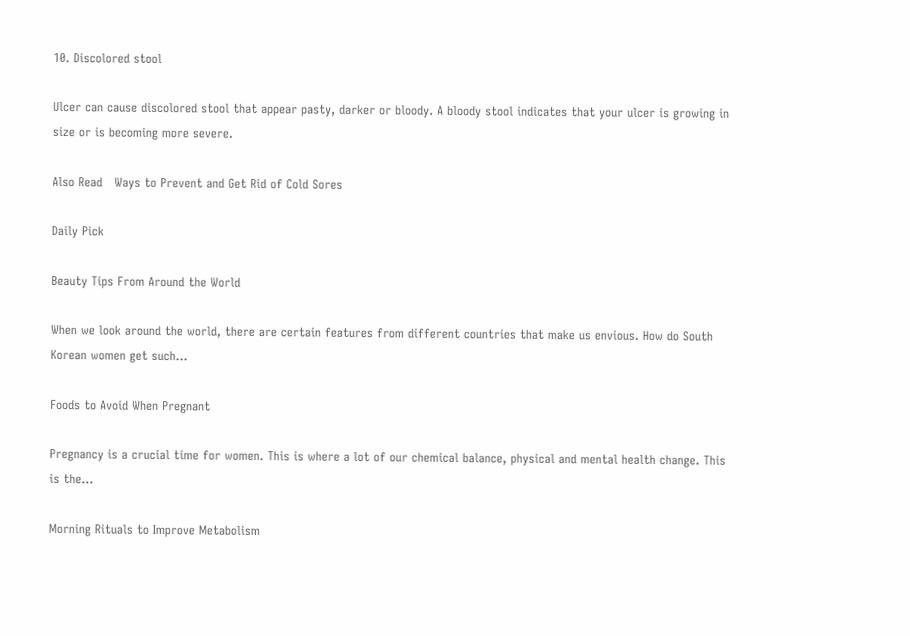10. Discolored stool

Ulcer can cause discolored stool that appear pasty, darker or bloody. A bloody stool indicates that your ulcer is growing in size or is becoming more severe.

Also Read   Ways to Prevent and Get Rid of Cold Sores

Daily Pick

Beauty Tips From Around the World

When we look around the world, there are certain features from different countries that make us envious. How do South Korean women get such...

Foods to Avoid When Pregnant

Pregnancy is a crucial time for women. This is where a lot of our chemical balance, physical and mental health change. This is the...

Morning Rituals to Improve Metabolism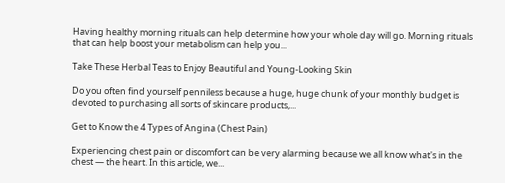Having healthy morning rituals can help determine how your whole day will go. Morning rituals that can help boost your metabolism can help you...

Take These Herbal Teas to Enjoy Beautiful and Young-Looking Skin

Do you often find yourself penniless because a huge, huge chunk of your monthly budget is devoted to purchasing all sorts of skincare products,...

Get to Know the 4 Types of Angina (Chest Pain)

Experiencing chest pain or discomfort can be very alarming because we all know what's in the chest — the heart. In this article, we...